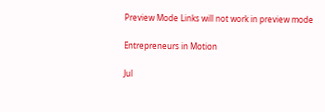Preview Mode Links will not work in preview mode

Entrepreneurs in Motion

Jul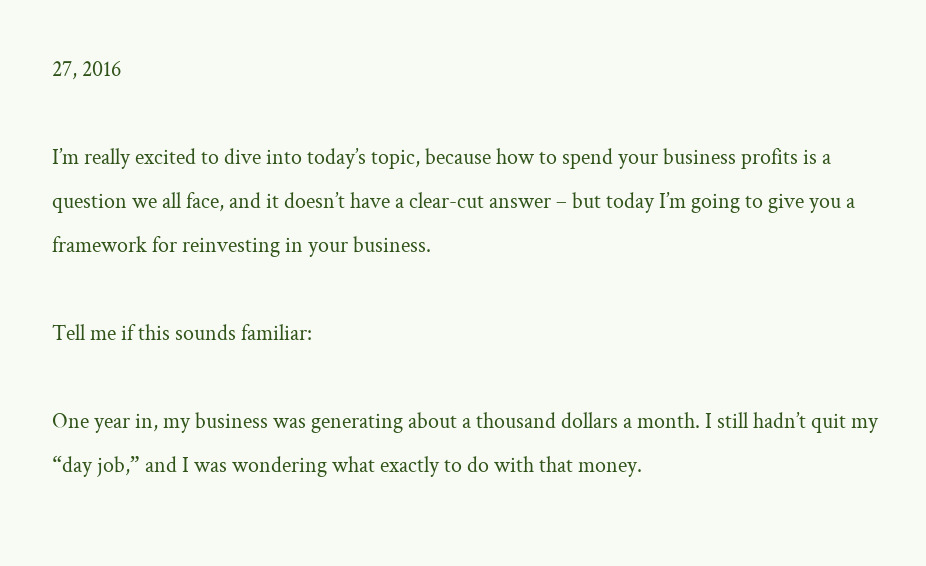27, 2016

I’m really excited to dive into today’s topic, because how to spend your business profits is a question we all face, and it doesn’t have a clear-cut answer – but today I’m going to give you a framework for reinvesting in your business.

Tell me if this sounds familiar:

One year in, my business was generating about a thousand dollars a month. I still hadn’t quit my “day job,” and I was wondering what exactly to do with that money.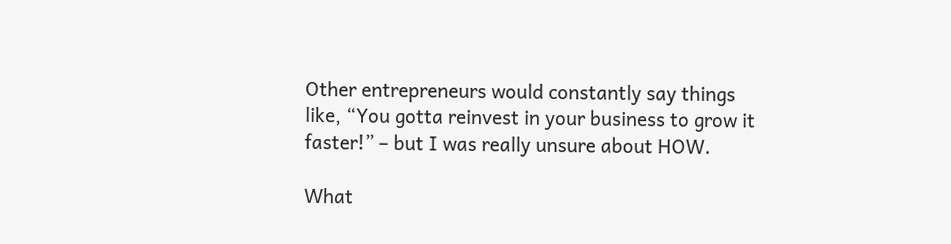Other entrepreneurs would constantly say things like, “You gotta reinvest in your business to grow it faster!” – but I was really unsure about HOW.

What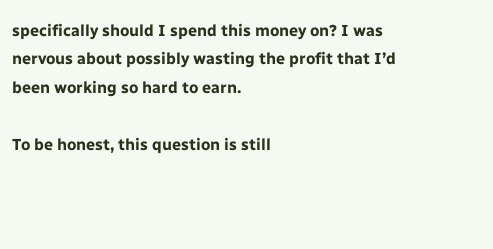specifically should I spend this money on? I was nervous about possibly wasting the profit that I’d been working so hard to earn.

To be honest, this question is still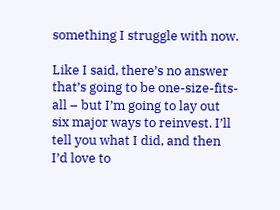something I struggle with now.

Like I said, there’s no answer that’s going to be one-size-fits-all – but I’m going to lay out six major ways to reinvest. I’ll tell you what I did, and then I’d love to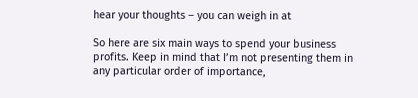hear your thoughts – you can weigh in at

So here are six main ways to spend your business profits. Keep in mind that I’m not presenting them in any particular order of importance,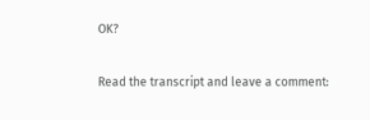OK?

Read the transcript and leave a comment: